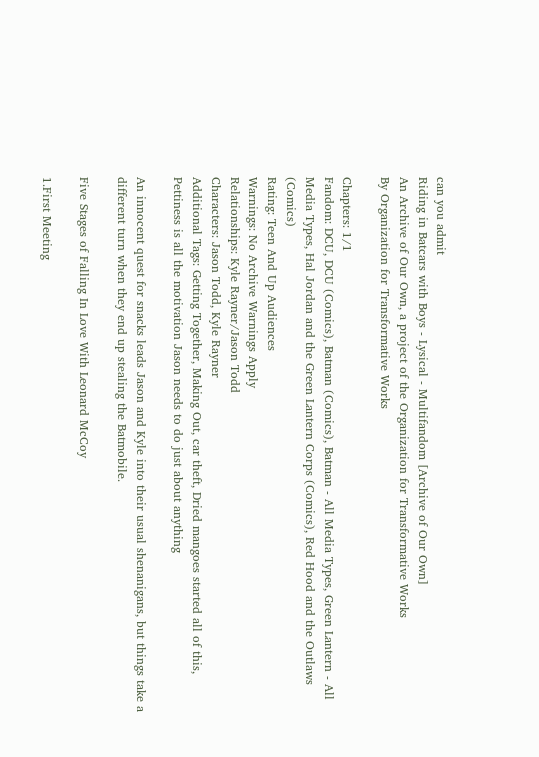can you admit
Riding in Batcars with Boys - Lysical - Multifandom [Archive of Our Own]
An Archive of Our Own, a project of the Organization for Transformative Works
By Organization for Transformative Works

Chapters: 1/1
Fandom: DCU, DCU (Comics), Batman (Comics), Batman - All Media Types, Green Lantern - All Media Types, Hal Jordan and the Green Lantern Corps (Comics), Red Hood and the Outlaws (Comics)
Rating: Teen And Up Audiences
Warnings: No Archive Warnings Apply
Relationships: Kyle Rayner/Jason Todd
Characters: Jason Todd, Kyle Rayner
Additional Tags: Getting Together, Making Out, car theft, Dried mangoes started all of this, Pettiness is all the motivation Jason needs to do just about anything

An innocent quest for snacks leads Jason and Kyle into their usual shenanigans, but things take a different turn when they end up stealing the Batmobile.

Five Stages of Falling In Love With Leonard McCoy

1.First Meeting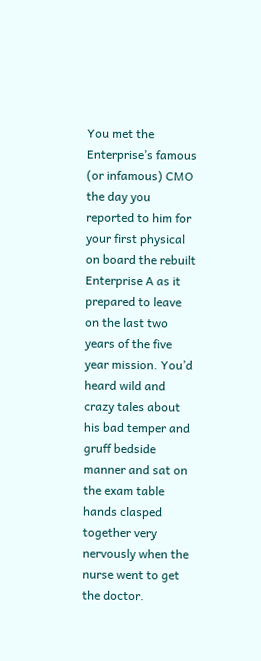You met the Enterprise’s famous (or infamous) CMO the day you reported to him for your first physical on board the rebuilt Enterprise A as it prepared to leave on the last two years of the five year mission. You’d heard wild and crazy tales about his bad temper and gruff bedside manner and sat on the exam table hands clasped together very nervously when the nurse went to get the doctor.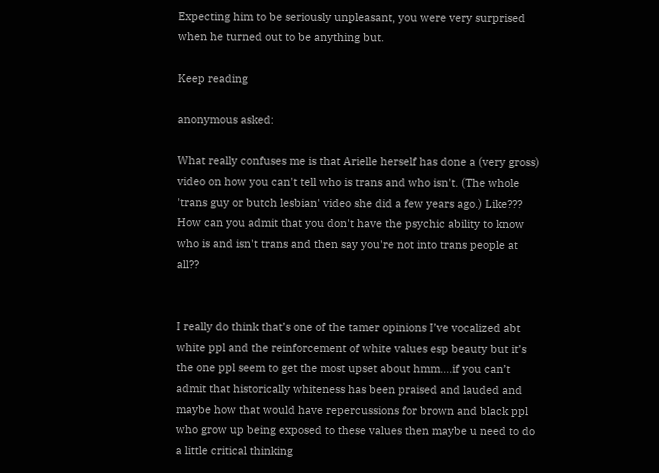Expecting him to be seriously unpleasant, you were very surprised when he turned out to be anything but.

Keep reading

anonymous asked:

What really confuses me is that Arielle herself has done a (very gross) video on how you can't tell who is trans and who isn't. (The whole 'trans guy or butch lesbian' video she did a few years ago.) Like??? How can you admit that you don't have the psychic ability to know who is and isn't trans and then say you're not into trans people at all??


I really do think that’s one of the tamer opinions I’ve vocalized abt white ppl and the reinforcement of white values esp beauty but it’s the one ppl seem to get the most upset about hmm….if you can’t admit that historically whiteness has been praised and lauded and maybe how that would have repercussions for brown and black ppl who grow up being exposed to these values then maybe u need to do a little critical thinking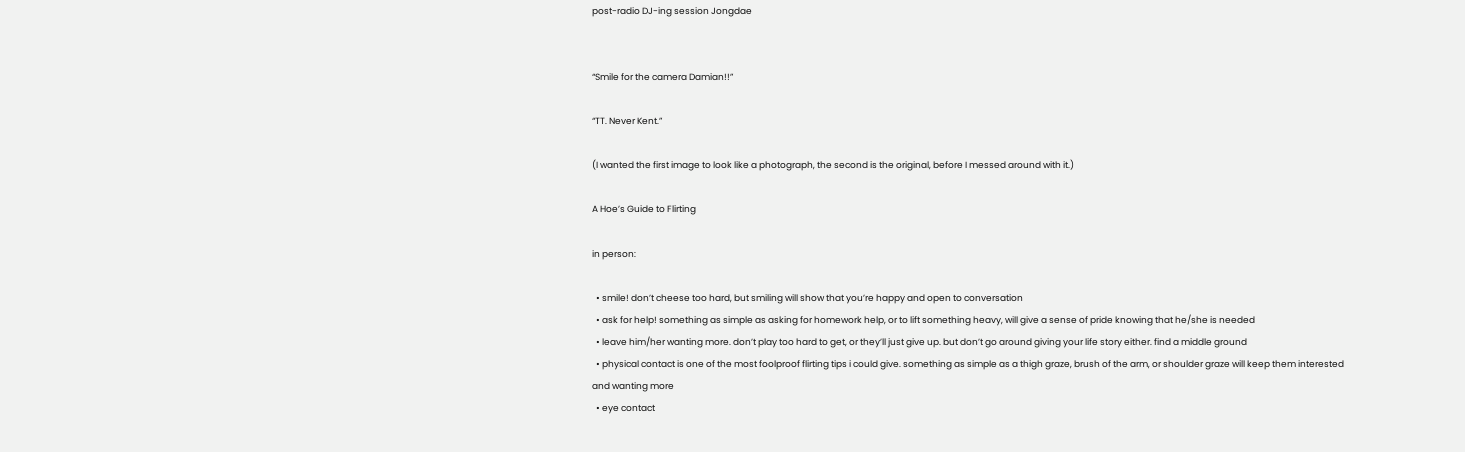post-radio DJ-ing session Jongdae


“Smile for the camera Damian!!”

“TT. Never Kent.”

(I wanted the first image to look like a photograph, the second is the original, before I messed around with it.)

A Hoe’s Guide to Flirting

in person:

  • smile! don’t cheese too hard, but smiling will show that you’re happy and open to conversation
  • ask for help! something as simple as asking for homework help, or to lift something heavy, will give a sense of pride knowing that he/she is needed
  • leave him/her wanting more. don’t play too hard to get, or they’ll just give up. but don’t go around giving your life story either. find a middle ground
  • physical contact is one of the most foolproof flirting tips i could give. something as simple as a thigh graze, brush of the arm, or shoulder graze will keep them interested and wanting more
  • eye contact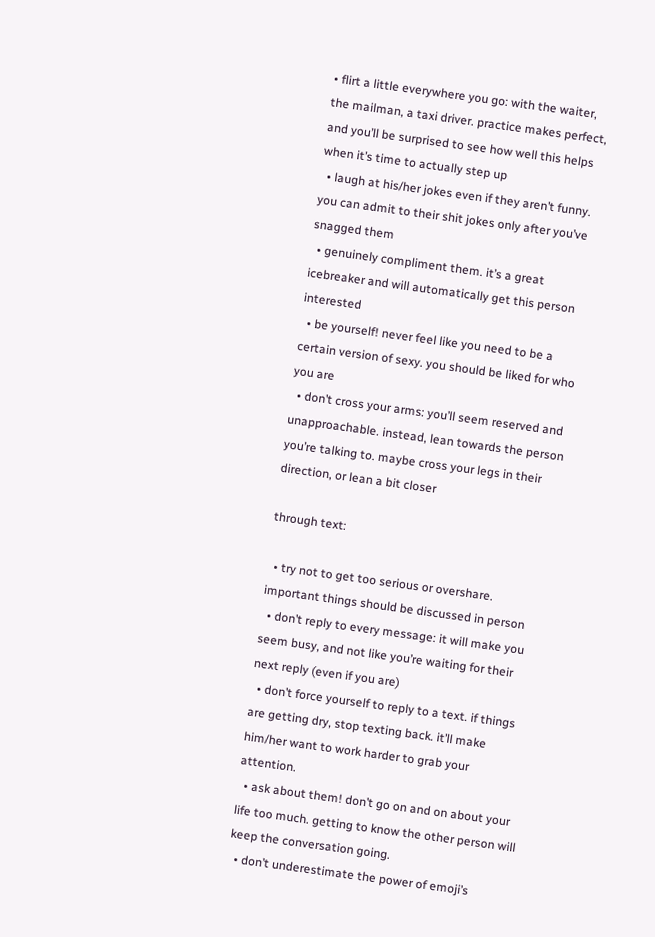• flirt a little everywhere you go: with the waiter, the mailman, a taxi driver. practice makes perfect, and you’ll be surprised to see how well this helps when it’s time to actually step up
  • laugh at his/her jokes even if they aren’t funny. you can admit to their shit jokes only after you’ve snagged them
  • genuinely compliment them. it’s a great icebreaker and will automatically get this person interested
  • be yourself! never feel like you need to be a certain version of sexy. you should be liked for who you are
  • don’t cross your arms: you’ll seem reserved and unapproachable. instead, lean towards the person you’re talking to. maybe cross your legs in their direction, or lean a bit closer

through text:

  • try not to get too serious or overshare. important things should be discussed in person
  • don’t reply to every message: it will make you seem busy, and not like you’re waiting for their next reply (even if you are)
  • don’t force yourself to reply to a text. if things are getting dry, stop texting back. it’ll make him/her want to work harder to grab your attention.
  • ask about them! don’t go on and on about your life too much. getting to know the other person will keep the conversation going.
  • don’t underestimate the power of emoji’s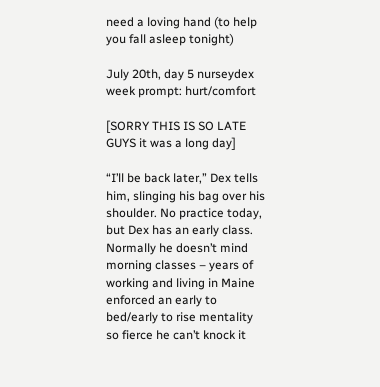need a loving hand (to help you fall asleep tonight)

July 20th, day 5 nurseydex week prompt: hurt/comfort

[SORRY THIS IS SO LATE GUYS it was a long day]

“I’ll be back later,” Dex tells him, slinging his bag over his shoulder. No practice today, but Dex has an early class. Normally he doesn’t mind morning classes – years of working and living in Maine enforced an early to bed/early to rise mentality so fierce he can’t knock it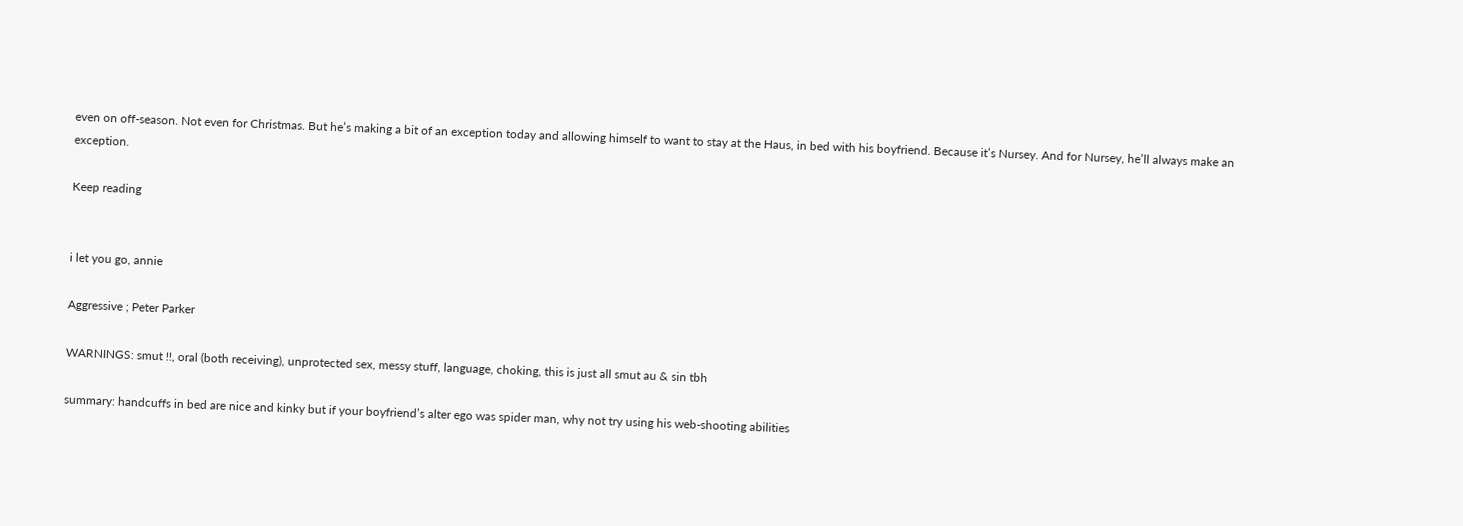even on off-season. Not even for Christmas. But he’s making a bit of an exception today and allowing himself to want to stay at the Haus, in bed with his boyfriend. Because it’s Nursey. And for Nursey, he’ll always make an exception.

Keep reading


i let you go, annie

Aggressive ; Peter Parker

WARNINGS: smut !!, oral (both receiving), unprotected sex, messy stuff, language, choking, this is just all smut au & sin tbh

summary: handcuffs in bed are nice and kinky but if your boyfriend’s alter ego was spider man, why not try using his web-shooting abilities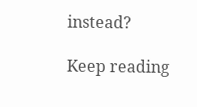instead?

Keep reading